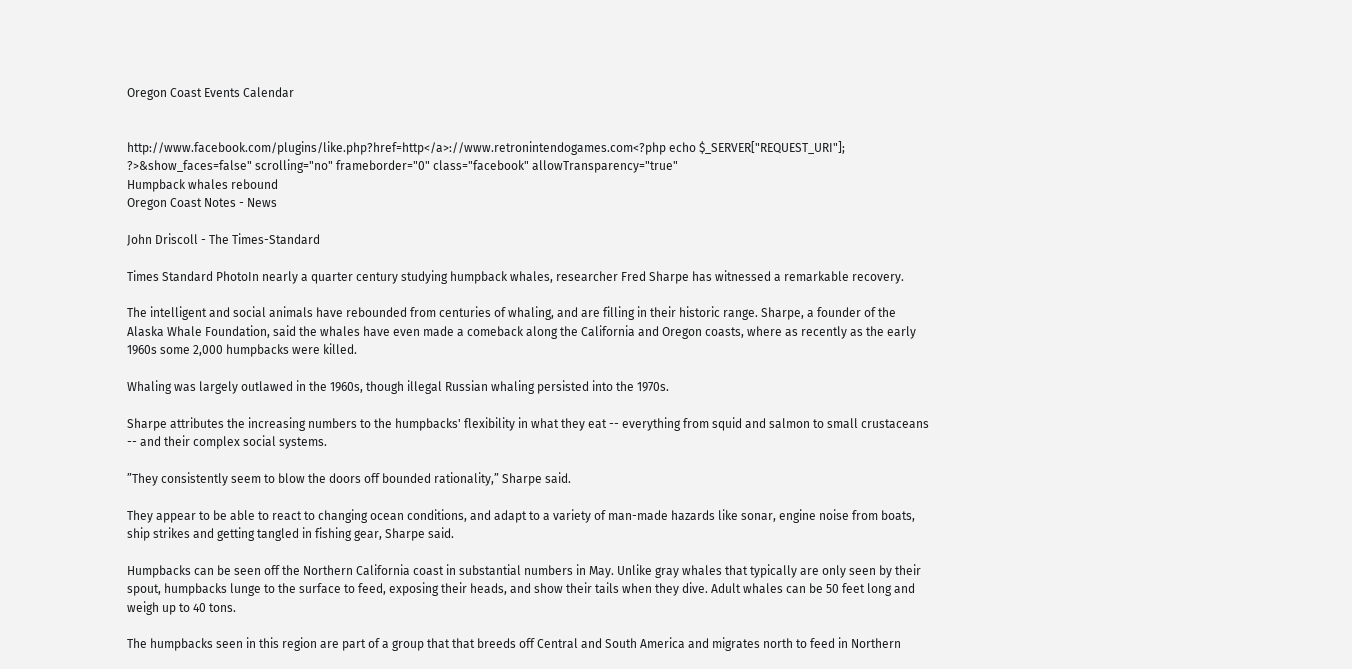Oregon Coast Events Calendar


http://www.facebook.com/plugins/like.php?href=http</a>://www.retronintendogames.com<?php echo $_SERVER["REQUEST_URI"]; ?>&show_faces=false" scrolling="no" frameborder="0" class="facebook" allowTransparency="true"
Humpback whales rebound
Oregon Coast Notes - News

John Driscoll - The Times-Standard

Times Standard PhotoIn nearly a quarter century studying humpback whales, researcher Fred Sharpe has witnessed a remarkable recovery.

The intelligent and social animals have rebounded from centuries of whaling, and are filling in their historic range. Sharpe, a founder of the Alaska Whale Foundation, said the whales have even made a comeback along the California and Oregon coasts, where as recently as the early 1960s some 2,000 humpbacks were killed.

Whaling was largely outlawed in the 1960s, though illegal Russian whaling persisted into the 1970s.

Sharpe attributes the increasing numbers to the humpbacks' flexibility in what they eat -- everything from squid and salmon to small crustaceans -- and their complex social systems.

”They consistently seem to blow the doors off bounded rationality,” Sharpe said.

They appear to be able to react to changing ocean conditions, and adapt to a variety of man-made hazards like sonar, engine noise from boats, ship strikes and getting tangled in fishing gear, Sharpe said.

Humpbacks can be seen off the Northern California coast in substantial numbers in May. Unlike gray whales that typically are only seen by their spout, humpbacks lunge to the surface to feed, exposing their heads, and show their tails when they dive. Adult whales can be 50 feet long and weigh up to 40 tons.

The humpbacks seen in this region are part of a group that that breeds off Central and South America and migrates north to feed in Northern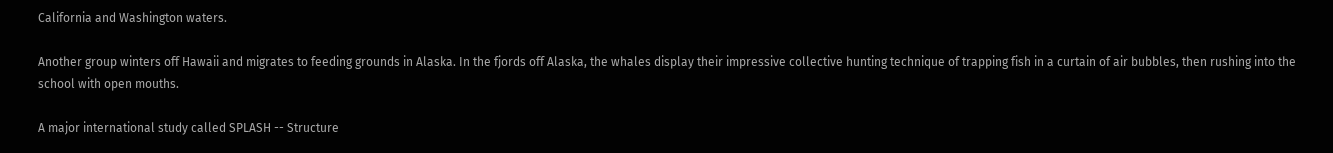California and Washington waters.

Another group winters off Hawaii and migrates to feeding grounds in Alaska. In the fjords off Alaska, the whales display their impressive collective hunting technique of trapping fish in a curtain of air bubbles, then rushing into the school with open mouths.

A major international study called SPLASH -- Structure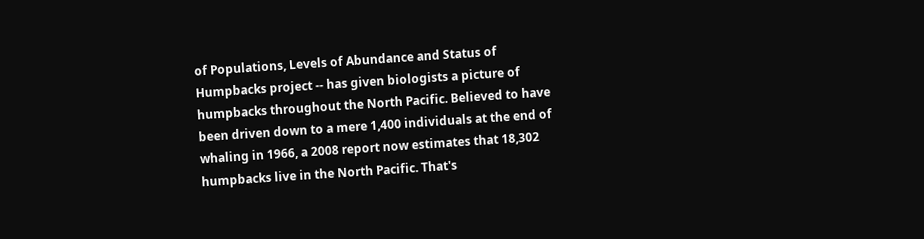of Populations, Levels of Abundance and Status of Humpbacks project -- has given biologists a picture of humpbacks throughout the North Pacific. Believed to have been driven down to a mere 1,400 individuals at the end of whaling in 1966, a 2008 report now estimates that 18,302 humpbacks live in the North Pacific. That's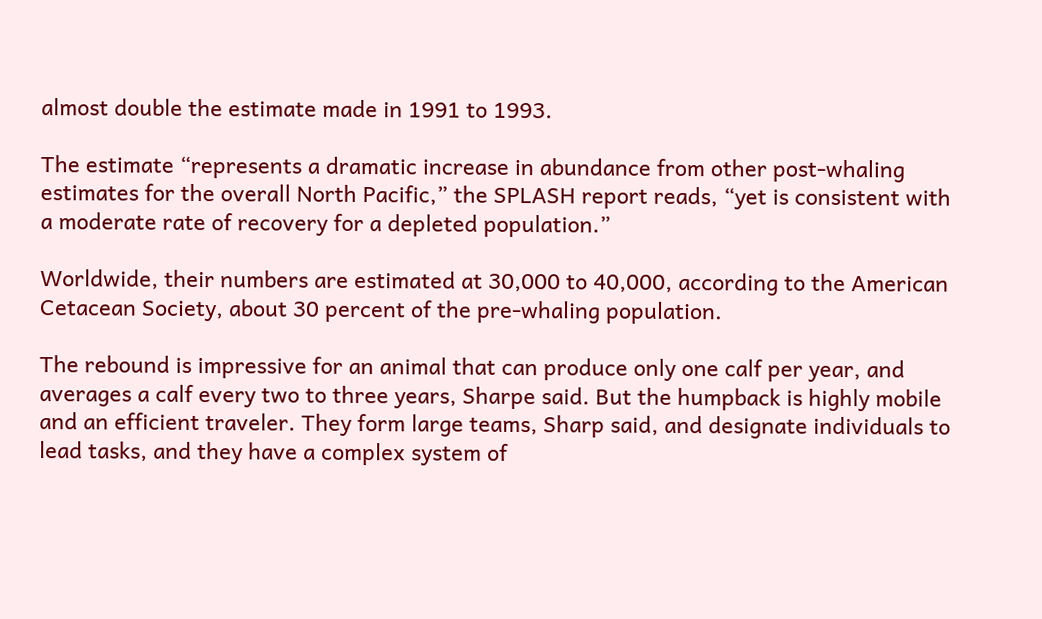almost double the estimate made in 1991 to 1993.

The estimate “represents a dramatic increase in abundance from other post-whaling estimates for the overall North Pacific,” the SPLASH report reads, “yet is consistent with a moderate rate of recovery for a depleted population.”

Worldwide, their numbers are estimated at 30,000 to 40,000, according to the American Cetacean Society, about 30 percent of the pre-whaling population.

The rebound is impressive for an animal that can produce only one calf per year, and averages a calf every two to three years, Sharpe said. But the humpback is highly mobile and an efficient traveler. They form large teams, Sharp said, and designate individuals to lead tasks, and they have a complex system of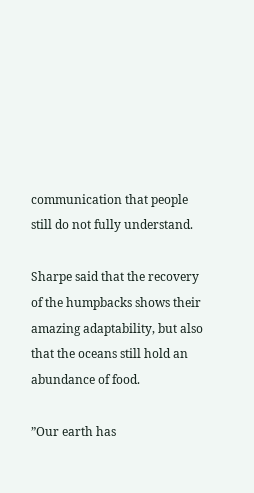communication that people still do not fully understand.

Sharpe said that the recovery of the humpbacks shows their amazing adaptability, but also that the oceans still hold an abundance of food.

”Our earth has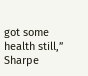got some health still,” Sharpe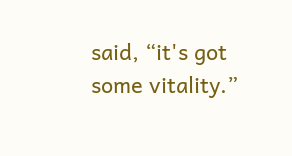said, “it's got some vitality.”